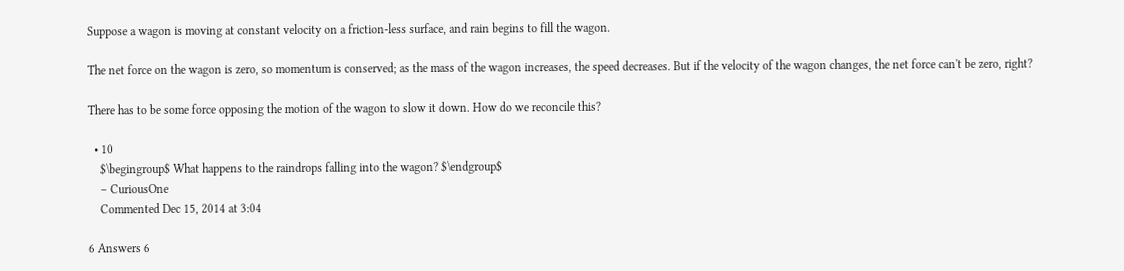Suppose a wagon is moving at constant velocity on a friction-less surface, and rain begins to fill the wagon.

The net force on the wagon is zero, so momentum is conserved; as the mass of the wagon increases, the speed decreases. But if the velocity of the wagon changes, the net force can't be zero, right?

There has to be some force opposing the motion of the wagon to slow it down. How do we reconcile this?

  • 10
    $\begingroup$ What happens to the raindrops falling into the wagon? $\endgroup$
    – CuriousOne
    Commented Dec 15, 2014 at 3:04

6 Answers 6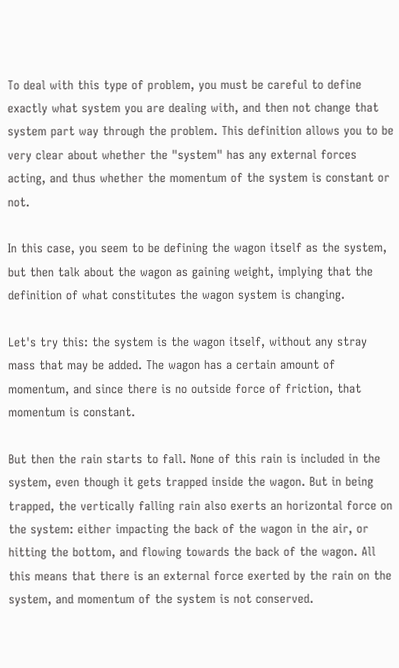To deal with this type of problem, you must be careful to define exactly what system you are dealing with, and then not change that system part way through the problem. This definition allows you to be very clear about whether the "system" has any external forces acting, and thus whether the momentum of the system is constant or not.

In this case, you seem to be defining the wagon itself as the system, but then talk about the wagon as gaining weight, implying that the definition of what constitutes the wagon system is changing.

Let's try this: the system is the wagon itself, without any stray mass that may be added. The wagon has a certain amount of momentum, and since there is no outside force of friction, that momentum is constant.

But then the rain starts to fall. None of this rain is included in the system, even though it gets trapped inside the wagon. But in being trapped, the vertically falling rain also exerts an horizontal force on the system: either impacting the back of the wagon in the air, or hitting the bottom, and flowing towards the back of the wagon. All this means that there is an external force exerted by the rain on the system, and momentum of the system is not conserved.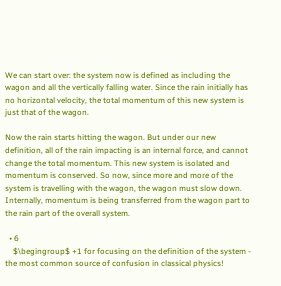We can start over: the system now is defined as including the wagon and all the vertically falling water. Since the rain initially has no horizontal velocity, the total momentum of this new system is just that of the wagon.

Now the rain starts hitting the wagon. But under our new definition, all of the rain impacting is an internal force, and cannot change the total momentum. This new system is isolated and momentum is conserved. So now, since more and more of the system is travelling with the wagon, the wagon must slow down. Internally, momentum is being transferred from the wagon part to the rain part of the overall system.

  • 6
    $\begingroup$ +1 for focusing on the definition of the system - the most common source of confusion in classical physics!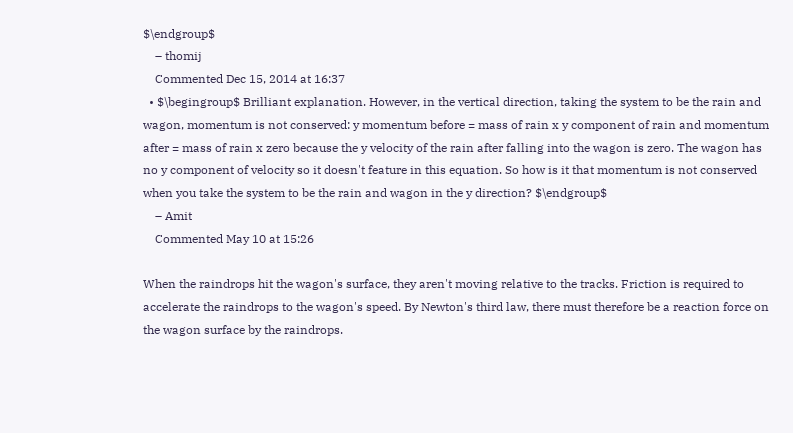$\endgroup$
    – thomij
    Commented Dec 15, 2014 at 16:37
  • $\begingroup$ Brilliant explanation. However, in the vertical direction, taking the system to be the rain and wagon, momentum is not conserved: y momentum before = mass of rain x y component of rain and momentum after = mass of rain x zero because the y velocity of the rain after falling into the wagon is zero. The wagon has no y component of velocity so it doesn't feature in this equation. So how is it that momentum is not conserved when you take the system to be the rain and wagon in the y direction? $\endgroup$
    – Amit
    Commented May 10 at 15:26

When the raindrops hit the wagon's surface, they aren't moving relative to the tracks. Friction is required to accelerate the raindrops to the wagon's speed. By Newton's third law, there must therefore be a reaction force on the wagon surface by the raindrops.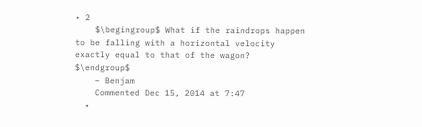• 2
    $\begingroup$ What if the raindrops happen to be falling with a horizontal velocity exactly equal to that of the wagon? $\endgroup$
    – Benjam
    Commented Dec 15, 2014 at 7:47
  •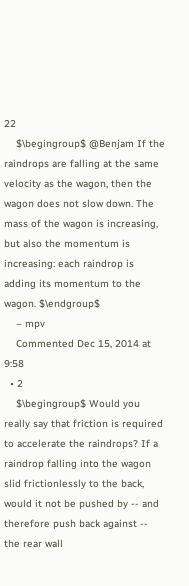22
    $\begingroup$ @Benjam If the raindrops are falling at the same velocity as the wagon, then the wagon does not slow down. The mass of the wagon is increasing, but also the momentum is increasing: each raindrop is adding its momentum to the wagon. $\endgroup$
    – mpv
    Commented Dec 15, 2014 at 9:58
  • 2
    $\begingroup$ Would you really say that friction is required to accelerate the raindrops? If a raindrop falling into the wagon slid frictionlessly to the back, would it not be pushed by -- and therefore push back against -- the rear wall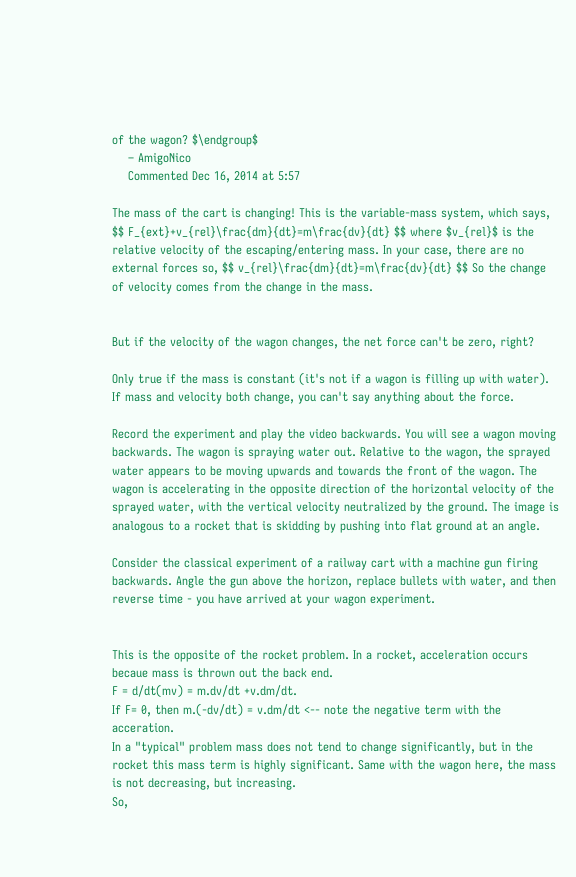of the wagon? $\endgroup$
    – AmigoNico
    Commented Dec 16, 2014 at 5:57

The mass of the cart is changing! This is the variable-mass system, which says, $$ F_{ext}+v_{rel}\frac{dm}{dt}=m\frac{dv}{dt} $$ where $v_{rel}$ is the relative velocity of the escaping/entering mass. In your case, there are no external forces so, $$ v_{rel}\frac{dm}{dt}=m\frac{dv}{dt} $$ So the change of velocity comes from the change in the mass.


But if the velocity of the wagon changes, the net force can't be zero, right?

Only true if the mass is constant (it's not if a wagon is filling up with water). If mass and velocity both change, you can't say anything about the force.

Record the experiment and play the video backwards. You will see a wagon moving backwards. The wagon is spraying water out. Relative to the wagon, the sprayed water appears to be moving upwards and towards the front of the wagon. The wagon is accelerating in the opposite direction of the horizontal velocity of the sprayed water, with the vertical velocity neutralized by the ground. The image is analogous to a rocket that is skidding by pushing into flat ground at an angle.

Consider the classical experiment of a railway cart with a machine gun firing backwards. Angle the gun above the horizon, replace bullets with water, and then reverse time - you have arrived at your wagon experiment.


This is the opposite of the rocket problem. In a rocket, acceleration occurs becaue mass is thrown out the back end.
F = d/dt(mv) = m.dv/dt +v.dm/dt.
If F= 0, then m.(-dv/dt) = v.dm/dt <-- note the negative term with the acceration.
In a "typical" problem mass does not tend to change significantly, but in the rocket this mass term is highly significant. Same with the wagon here, the mass is not decreasing, but increasing.
So,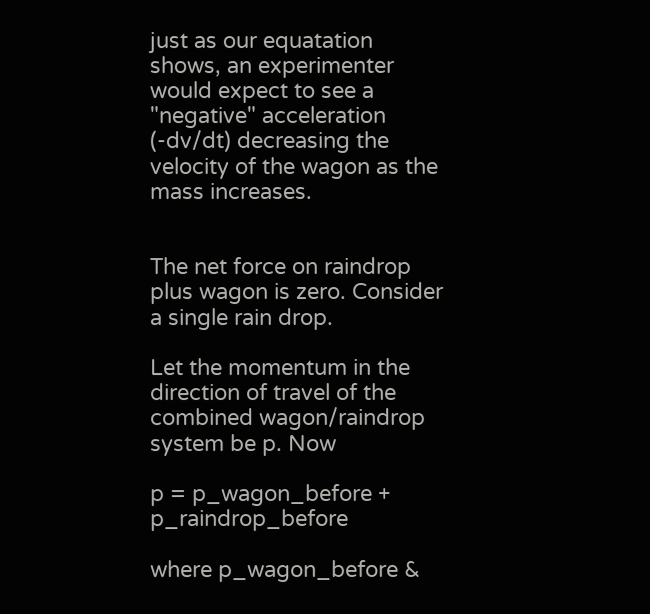just as our equatation shows, an experimenter would expect to see a "negative" acceleration (-dv/dt) decreasing the velocity of the wagon as the mass increases.


The net force on raindrop plus wagon is zero. Consider a single rain drop.

Let the momentum in the direction of travel of the combined wagon/raindrop system be p. Now

p = p_wagon_before + p_raindrop_before

where p_wagon_before &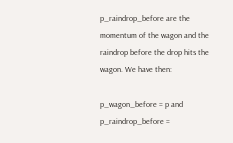p_raindrop_before are the momentum of the wagon and the raindrop before the drop hits the wagon. We have then:

p_wagon_before = p and
p_raindrop_before =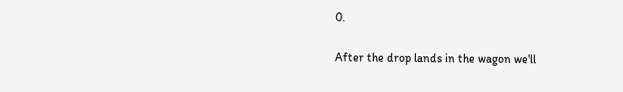0.

After the drop lands in the wagon we'll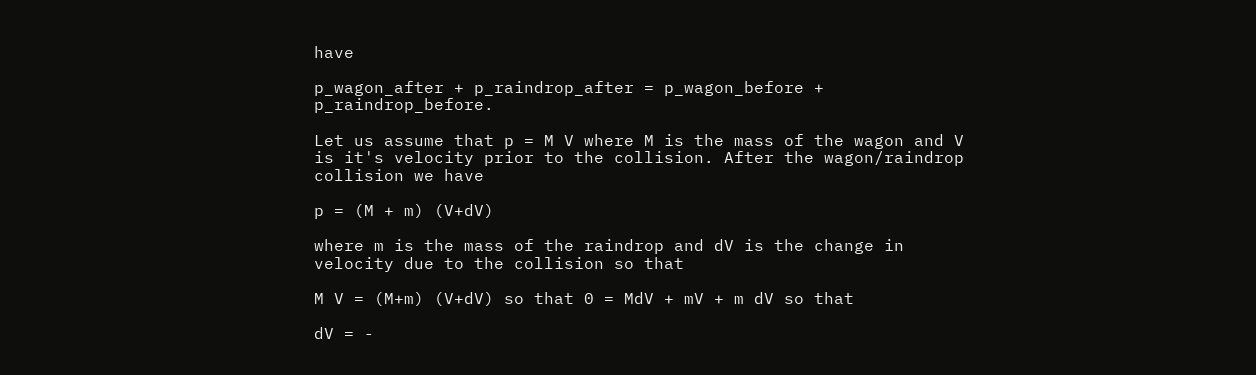have

p_wagon_after + p_raindrop_after = p_wagon_before + p_raindrop_before.

Let us assume that p = M V where M is the mass of the wagon and V is it's velocity prior to the collision. After the wagon/raindrop collision we have

p = (M + m) (V+dV)

where m is the mass of the raindrop and dV is the change in velocity due to the collision so that

M V = (M+m) (V+dV) so that 0 = MdV + mV + m dV so that

dV = -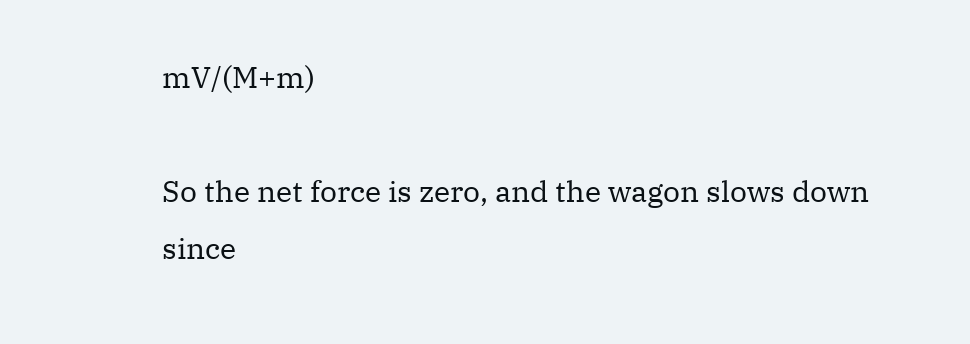mV/(M+m)

So the net force is zero, and the wagon slows down since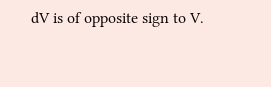dV is of opposite sign to V.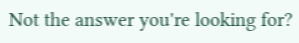Not the answer you're looking for?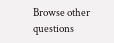Browse other questions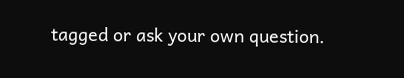tagged or ask your own question.